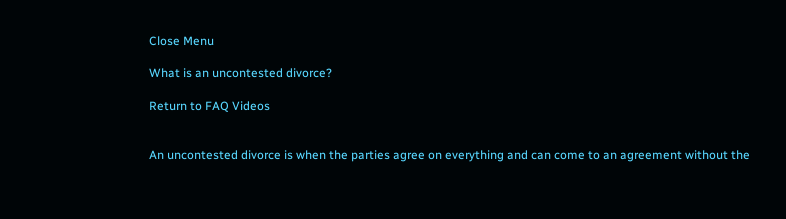Close Menu

What is an uncontested divorce?

Return to FAQ Videos


An uncontested divorce is when the parties agree on everything and can come to an agreement without the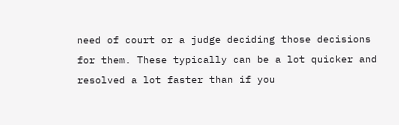need of court or a judge deciding those decisions for them. These typically can be a lot quicker and resolved a lot faster than if you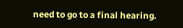need to go to a final hearing.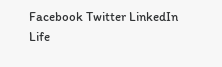Facebook Twitter LinkedIn
Life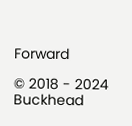Forward

© 2018 - 2024 Buckhead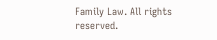Family Law. All rights reserved.